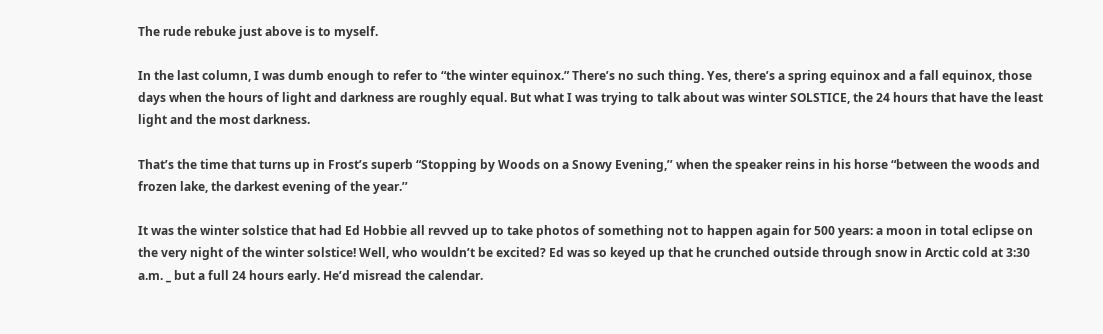The rude rebuke just above is to myself.

In the last column, I was dumb enough to refer to “the winter equinox.” There’s no such thing. Yes, there’s a spring equinox and a fall equinox, those days when the hours of light and darkness are roughly equal. But what I was trying to talk about was winter SOLSTICE, the 24 hours that have the least light and the most darkness.

That’s the time that turns up in Frost’s superb “Stopping by Woods on a Snowy Evening,’’ when the speaker reins in his horse “between the woods and frozen lake, the darkest evening of the year.’’

It was the winter solstice that had Ed Hobbie all revved up to take photos of something not to happen again for 500 years: a moon in total eclipse on the very night of the winter solstice! Well, who wouldn’t be excited? Ed was so keyed up that he crunched outside through snow in Arctic cold at 3:30 a.m. _ but a full 24 hours early. He’d misread the calendar.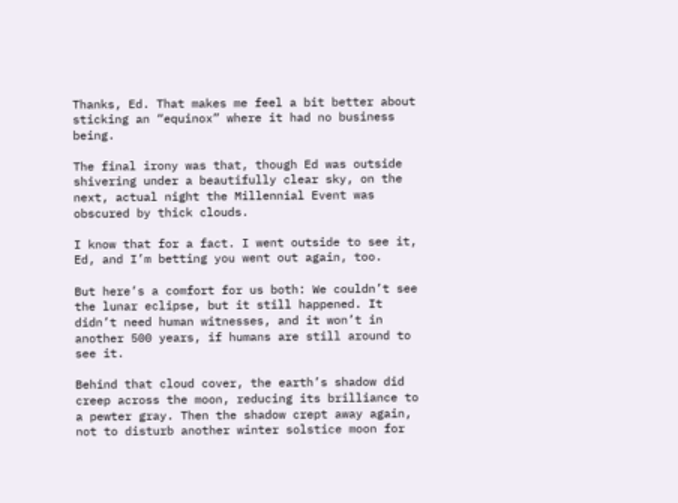Thanks, Ed. That makes me feel a bit better about sticking an “equinox” where it had no business being.

The final irony was that, though Ed was outside shivering under a beautifully clear sky, on the next, actual night the Millennial Event was obscured by thick clouds.

I know that for a fact. I went outside to see it, Ed, and I’m betting you went out again, too.

But here’s a comfort for us both: We couldn’t see the lunar eclipse, but it still happened. It didn’t need human witnesses, and it won’t in another 500 years, if humans are still around to see it.

Behind that cloud cover, the earth’s shadow did creep across the moon, reducing its brilliance to a pewter gray. Then the shadow crept away again, not to disturb another winter solstice moon for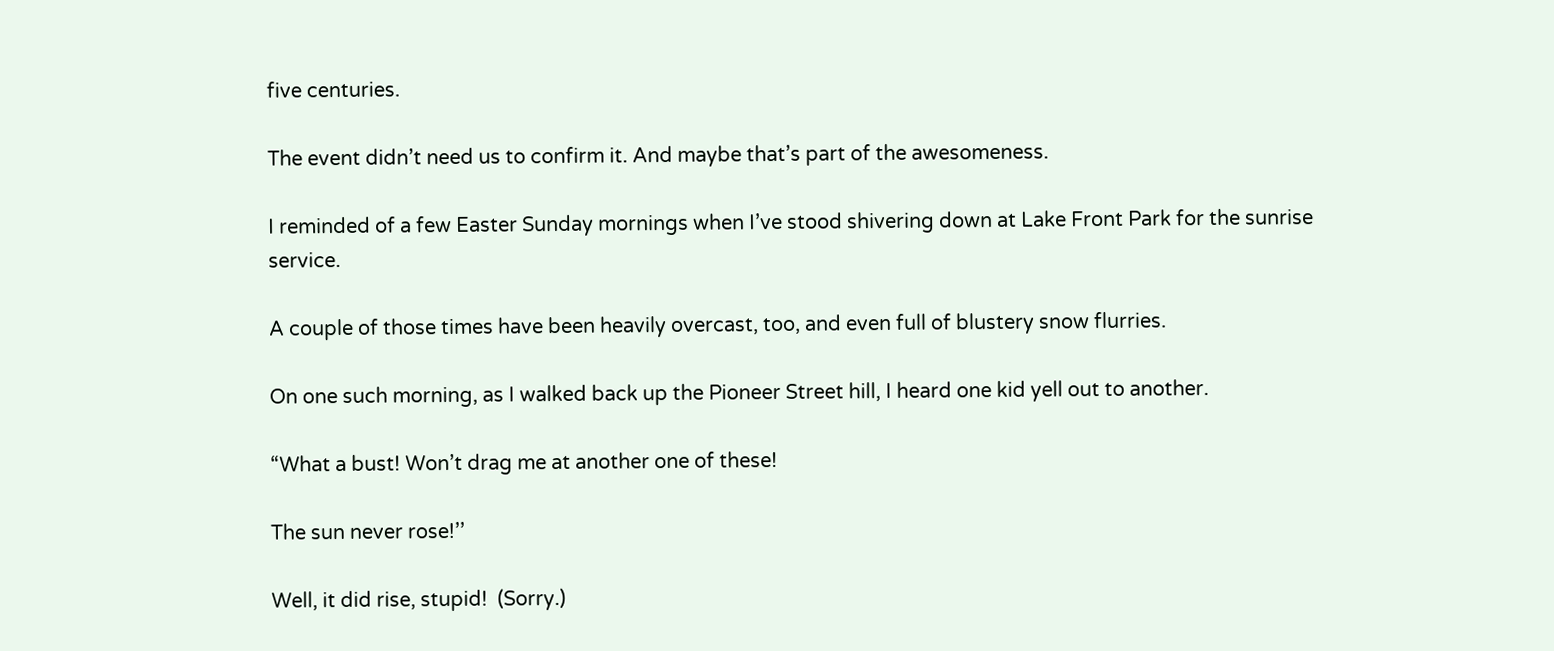five centuries.

The event didn’t need us to confirm it. And maybe that’s part of the awesomeness.

I reminded of a few Easter Sunday mornings when I’ve stood shivering down at Lake Front Park for the sunrise service.

A couple of those times have been heavily overcast, too, and even full of blustery snow flurries.

On one such morning, as I walked back up the Pioneer Street hill, I heard one kid yell out to another.

“What a bust! Won’t drag me at another one of these!

The sun never rose!’’

Well, it did rise, stupid!  (Sorry.)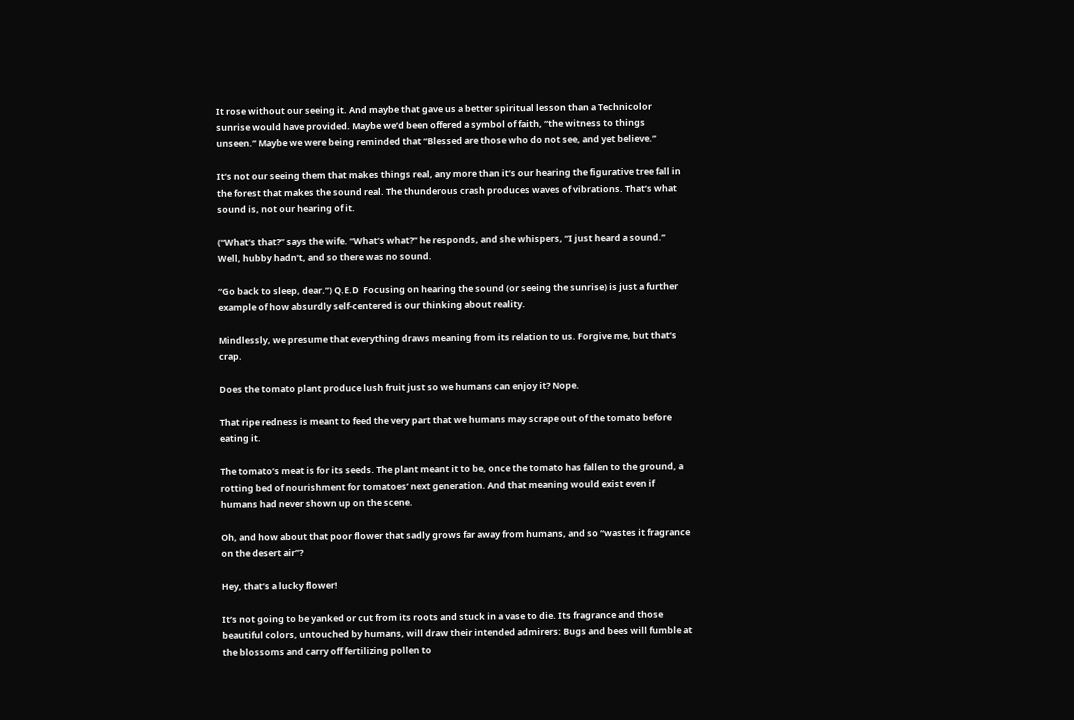It rose without our seeing it. And maybe that gave us a better spiritual lesson than a Technicolor sunrise would have provided. Maybe we’d been offered a symbol of faith, “the witness to things unseen.” Maybe we were being reminded that “Blessed are those who do not see, and yet believe.’’

It’s not our seeing them that makes things real, any more than it’s our hearing the figurative tree fall in the forest that makes the sound real. The thunderous crash produces waves of vibrations. That’s what sound is, not our hearing of it.

(“What’s that?” says the wife. “What’s what?’’ he responds, and she whispers, “I just heard a sound.’’ Well, hubby hadn’t, and so there was no sound.

“Go back to sleep, dear.’’) Q.E.D  Focusing on hearing the sound (or seeing the sunrise) is just a further example of how absurdly self-centered is our thinking about reality.

Mindlessly, we presume that everything draws meaning from its relation to us. Forgive me, but that’s crap.

Does the tomato plant produce lush fruit just so we humans can enjoy it? Nope.

That ripe redness is meant to feed the very part that we humans may scrape out of the tomato before eating it.

The tomato’s meat is for its seeds. The plant meant it to be, once the tomato has fallen to the ground, a rotting bed of nourishment for tomatoes’ next generation. And that meaning would exist even if humans had never shown up on the scene.

Oh, and how about that poor flower that sadly grows far away from humans, and so “wastes it fragrance on the desert air’’?

Hey, that’s a lucky flower!

It’s not going to be yanked or cut from its roots and stuck in a vase to die. Its fragrance and those beautiful colors, untouched by humans, will draw their intended admirers: Bugs and bees will fumble at the blossoms and carry off fertilizing pollen to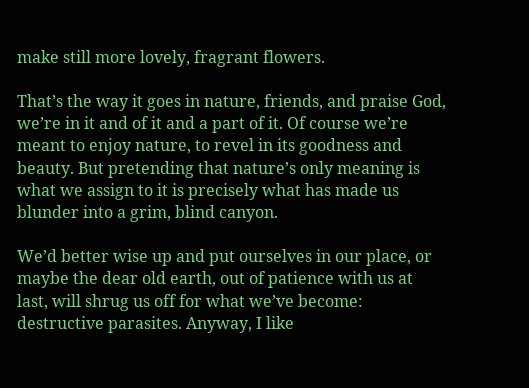make still more lovely, fragrant flowers.

That’s the way it goes in nature, friends, and praise God, we’re in it and of it and a part of it. Of course we’re meant to enjoy nature, to revel in its goodness and beauty. But pretending that nature’s only meaning is what we assign to it is precisely what has made us blunder into a grim, blind canyon.

We’d better wise up and put ourselves in our place, or maybe the dear old earth, out of patience with us at last, will shrug us off for what we’ve become: destructive parasites. Anyway, I like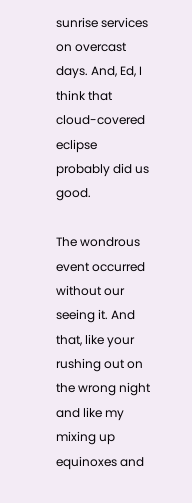sunrise services on overcast days. And, Ed, I think that cloud-covered eclipse probably did us good.

The wondrous event occurred without our seeing it. And that, like your rushing out on the wrong night and like my mixing up equinoxes and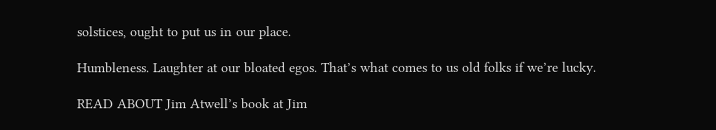solstices, ought to put us in our place.

Humbleness. Laughter at our bloated egos. That’s what comes to us old folks if we’re lucky.

READ ABOUT Jim Atwell’s book at Jim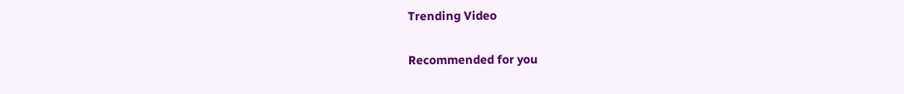Trending Video

Recommended for you